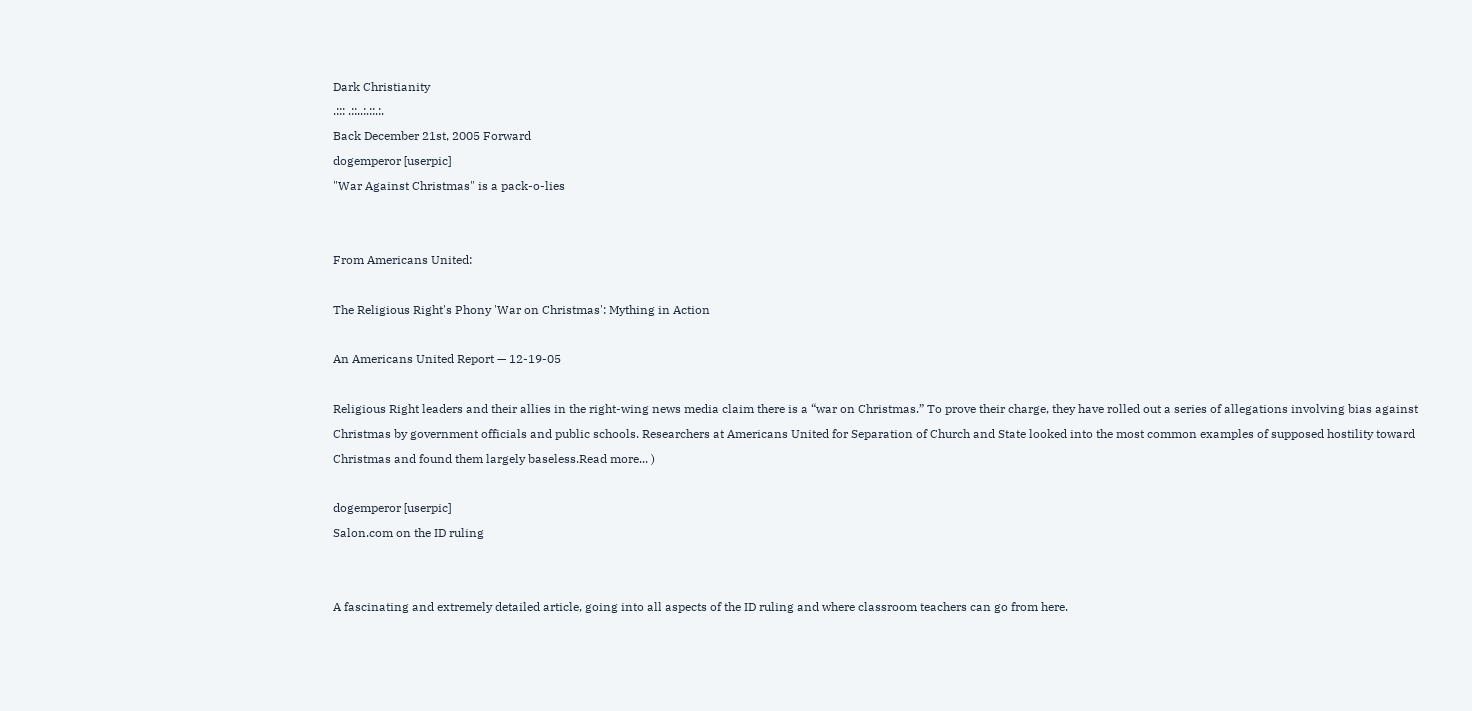Dark Christianity
.::: .::..:.::.:.
Back December 21st, 2005 Forward
dogemperor [userpic]
"War Against Christmas" is a pack-o-lies


From Americans United:

The Religious Right's Phony 'War on Christmas': Mything in Action

An Americans United Report — 12-19-05

Religious Right leaders and their allies in the right-wing news media claim there is a “war on Christmas.” To prove their charge, they have rolled out a series of allegations involving bias against Christmas by government officials and public schools. Researchers at Americans United for Separation of Church and State looked into the most common examples of supposed hostility toward Christmas and found them largely baseless.Read more... )

dogemperor [userpic]
Salon.com on the ID ruling


A fascinating and extremely detailed article, going into all aspects of the ID ruling and where classroom teachers can go from here.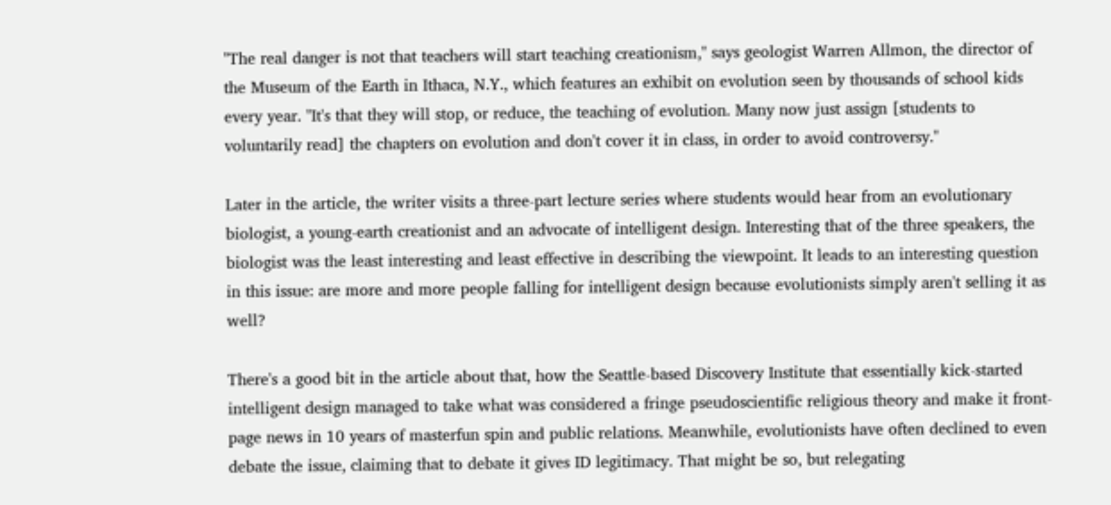"The real danger is not that teachers will start teaching creationism," says geologist Warren Allmon, the director of the Museum of the Earth in Ithaca, N.Y., which features an exhibit on evolution seen by thousands of school kids every year. "It's that they will stop, or reduce, the teaching of evolution. Many now just assign [students to voluntarily read] the chapters on evolution and don't cover it in class, in order to avoid controversy."

Later in the article, the writer visits a three-part lecture series where students would hear from an evolutionary biologist, a young-earth creationist and an advocate of intelligent design. Interesting that of the three speakers, the biologist was the least interesting and least effective in describing the viewpoint. It leads to an interesting question in this issue: are more and more people falling for intelligent design because evolutionists simply aren't selling it as well?

There's a good bit in the article about that, how the Seattle-based Discovery Institute that essentially kick-started intelligent design managed to take what was considered a fringe pseudoscientific religious theory and make it front-page news in 10 years of masterfun spin and public relations. Meanwhile, evolutionists have often declined to even debate the issue, claiming that to debate it gives ID legitimacy. That might be so, but relegating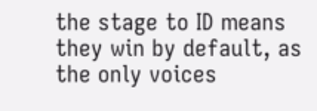the stage to ID means they win by default, as the only voices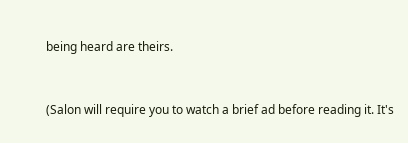being heard are theirs.


(Salon will require you to watch a brief ad before reading it. It's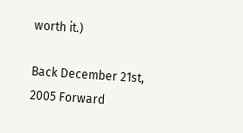worth it.)

Back December 21st, 2005 Forward